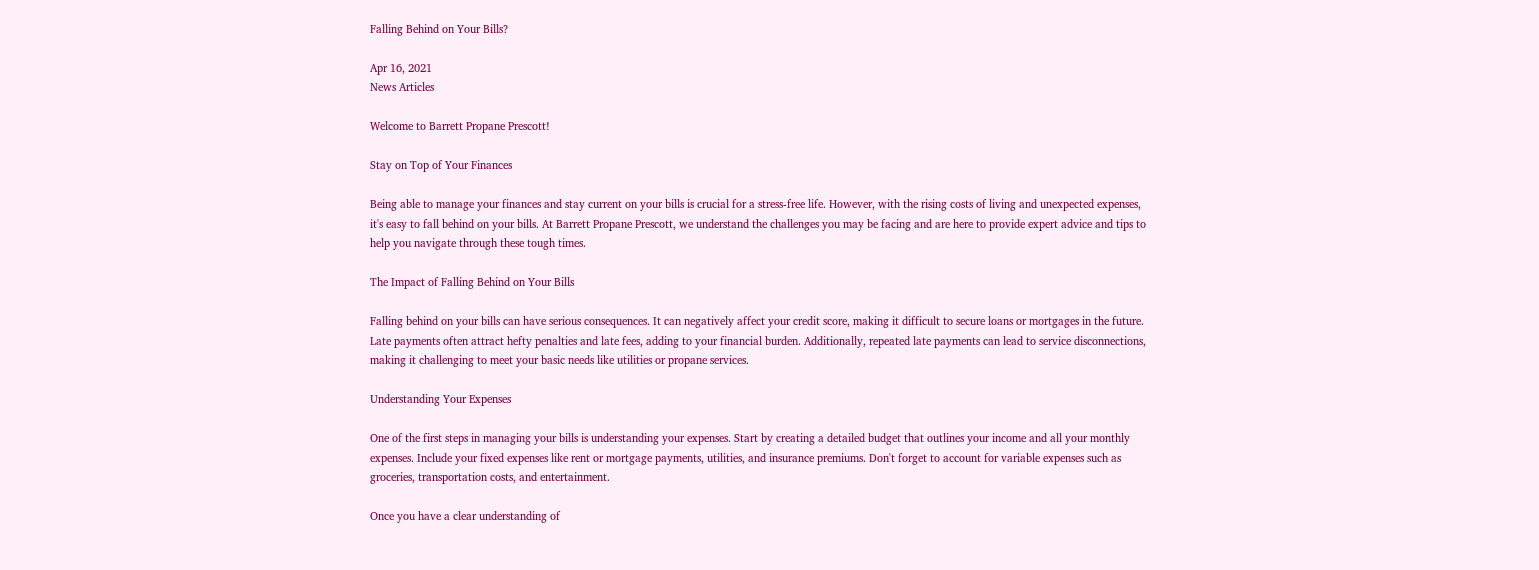Falling Behind on Your Bills?

Apr 16, 2021
News Articles

Welcome to Barrett Propane Prescott!

Stay on Top of Your Finances

Being able to manage your finances and stay current on your bills is crucial for a stress-free life. However, with the rising costs of living and unexpected expenses, it's easy to fall behind on your bills. At Barrett Propane Prescott, we understand the challenges you may be facing and are here to provide expert advice and tips to help you navigate through these tough times.

The Impact of Falling Behind on Your Bills

Falling behind on your bills can have serious consequences. It can negatively affect your credit score, making it difficult to secure loans or mortgages in the future. Late payments often attract hefty penalties and late fees, adding to your financial burden. Additionally, repeated late payments can lead to service disconnections, making it challenging to meet your basic needs like utilities or propane services.

Understanding Your Expenses

One of the first steps in managing your bills is understanding your expenses. Start by creating a detailed budget that outlines your income and all your monthly expenses. Include your fixed expenses like rent or mortgage payments, utilities, and insurance premiums. Don't forget to account for variable expenses such as groceries, transportation costs, and entertainment.

Once you have a clear understanding of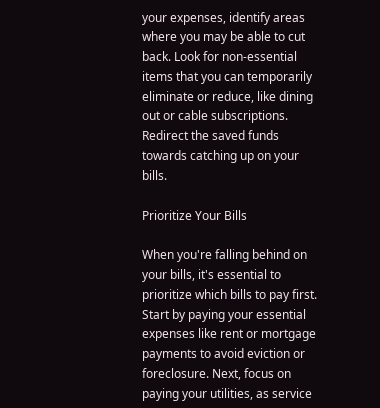your expenses, identify areas where you may be able to cut back. Look for non-essential items that you can temporarily eliminate or reduce, like dining out or cable subscriptions. Redirect the saved funds towards catching up on your bills.

Prioritize Your Bills

When you're falling behind on your bills, it's essential to prioritize which bills to pay first. Start by paying your essential expenses like rent or mortgage payments to avoid eviction or foreclosure. Next, focus on paying your utilities, as service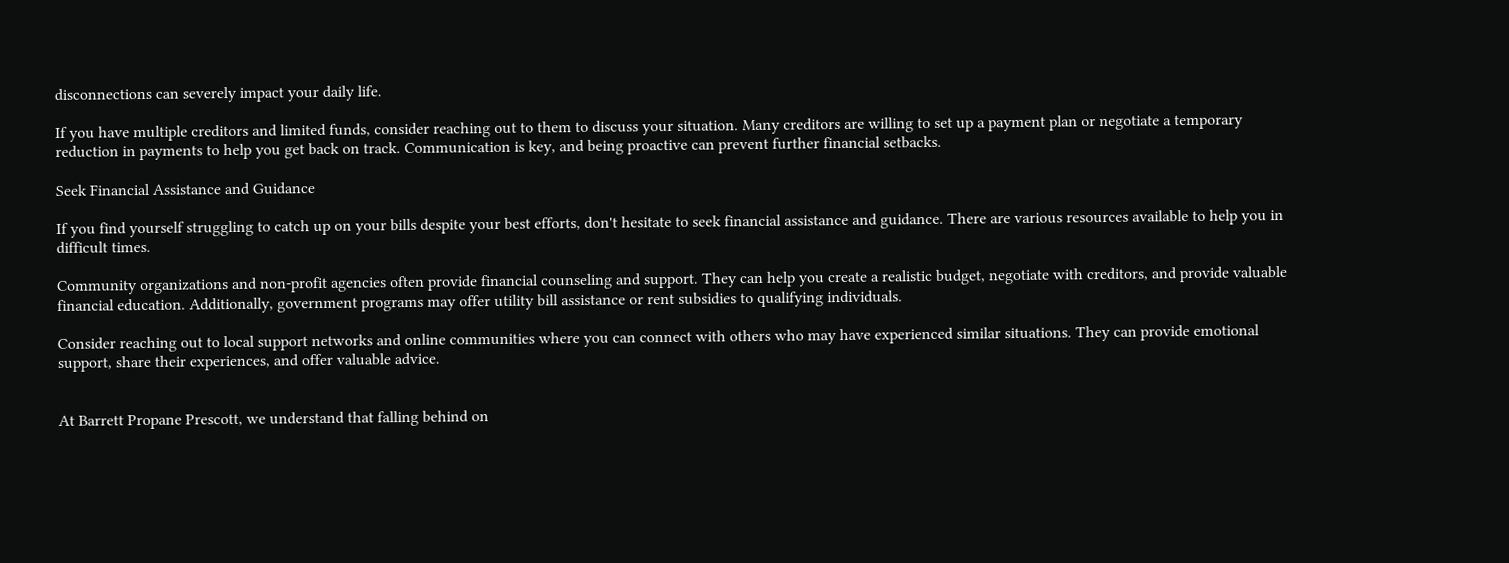disconnections can severely impact your daily life.

If you have multiple creditors and limited funds, consider reaching out to them to discuss your situation. Many creditors are willing to set up a payment plan or negotiate a temporary reduction in payments to help you get back on track. Communication is key, and being proactive can prevent further financial setbacks.

Seek Financial Assistance and Guidance

If you find yourself struggling to catch up on your bills despite your best efforts, don't hesitate to seek financial assistance and guidance. There are various resources available to help you in difficult times.

Community organizations and non-profit agencies often provide financial counseling and support. They can help you create a realistic budget, negotiate with creditors, and provide valuable financial education. Additionally, government programs may offer utility bill assistance or rent subsidies to qualifying individuals.

Consider reaching out to local support networks and online communities where you can connect with others who may have experienced similar situations. They can provide emotional support, share their experiences, and offer valuable advice.


At Barrett Propane Prescott, we understand that falling behind on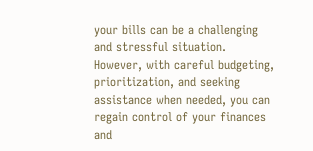your bills can be a challenging and stressful situation. However, with careful budgeting, prioritization, and seeking assistance when needed, you can regain control of your finances and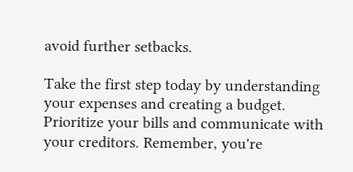avoid further setbacks.

Take the first step today by understanding your expenses and creating a budget. Prioritize your bills and communicate with your creditors. Remember, you're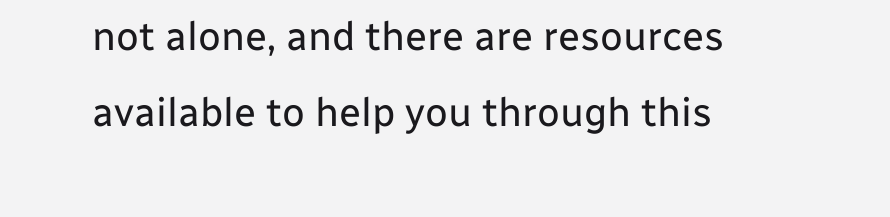not alone, and there are resources available to help you through this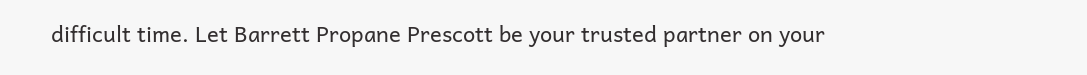difficult time. Let Barrett Propane Prescott be your trusted partner on your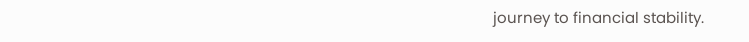journey to financial stability.